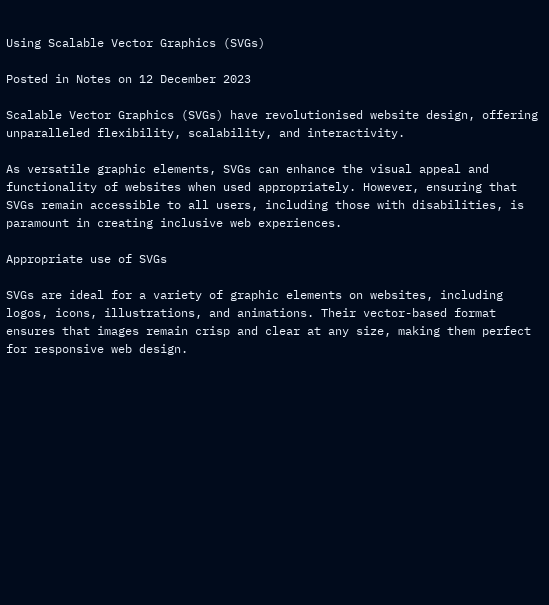Using Scalable Vector Graphics (SVGs)

Posted in Notes on 12 December 2023

Scalable Vector Graphics (SVGs) have revolutionised website design, offering unparalleled flexibility, scalability, and interactivity.

As versatile graphic elements, SVGs can enhance the visual appeal and functionality of websites when used appropriately. However, ensuring that SVGs remain accessible to all users, including those with disabilities, is paramount in creating inclusive web experiences.

Appropriate use of SVGs

SVGs are ideal for a variety of graphic elements on websites, including logos, icons, illustrations, and animations. Their vector-based format ensures that images remain crisp and clear at any size, making them perfect for responsive web design.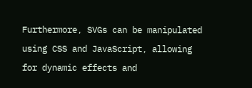Furthermore, SVGs can be manipulated using CSS and JavaScript, allowing for dynamic effects and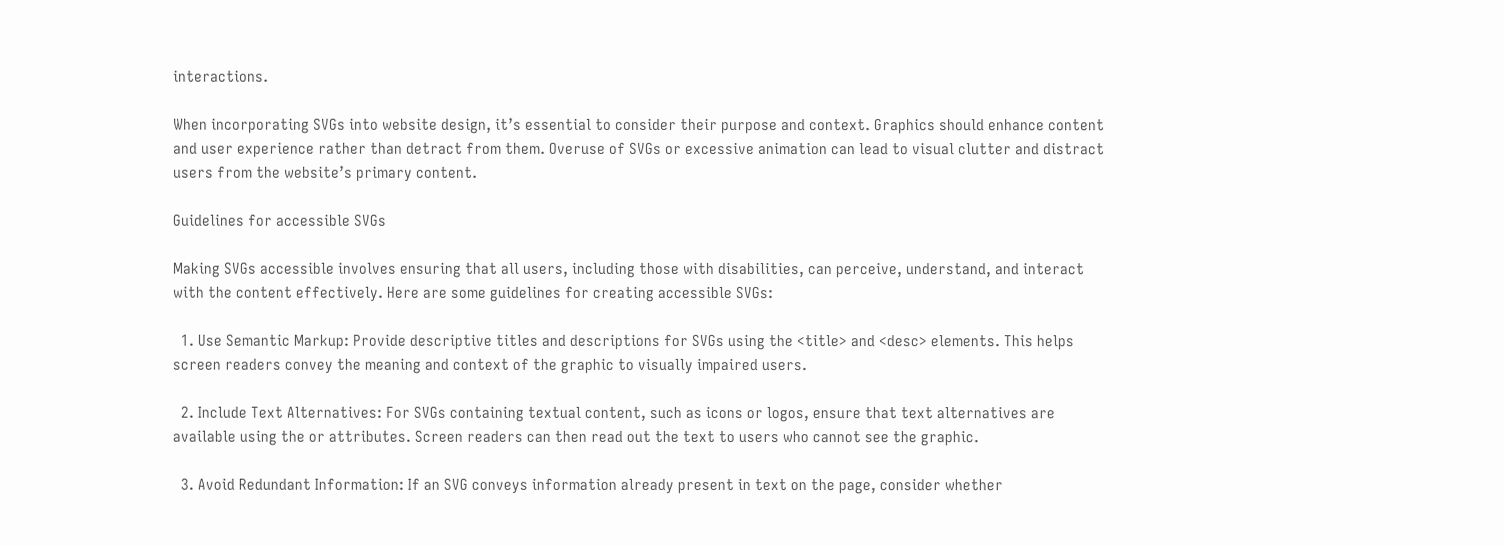interactions.

When incorporating SVGs into website design, it’s essential to consider their purpose and context. Graphics should enhance content and user experience rather than detract from them. Overuse of SVGs or excessive animation can lead to visual clutter and distract users from the website’s primary content.

Guidelines for accessible SVGs

Making SVGs accessible involves ensuring that all users, including those with disabilities, can perceive, understand, and interact with the content effectively. Here are some guidelines for creating accessible SVGs:

  1. Use Semantic Markup: Provide descriptive titles and descriptions for SVGs using the <title> and <desc> elements. This helps screen readers convey the meaning and context of the graphic to visually impaired users.

  2. Include Text Alternatives: For SVGs containing textual content, such as icons or logos, ensure that text alternatives are available using the or attributes. Screen readers can then read out the text to users who cannot see the graphic.

  3. Avoid Redundant Information: If an SVG conveys information already present in text on the page, consider whether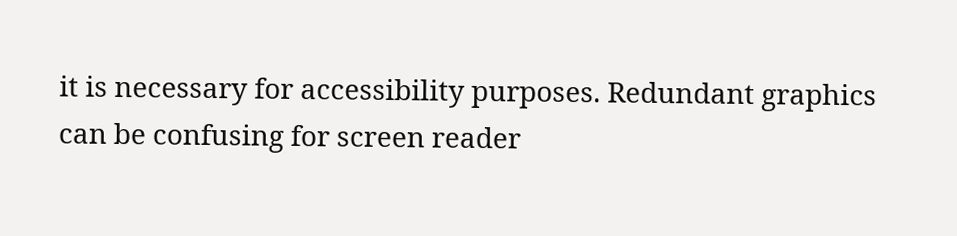it is necessary for accessibility purposes. Redundant graphics can be confusing for screen reader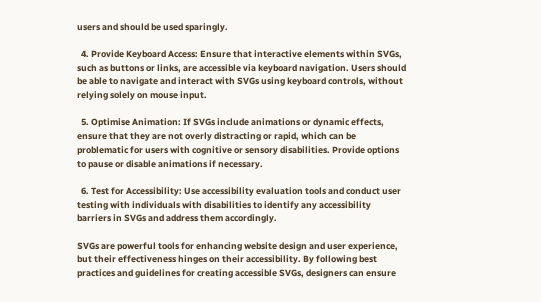users and should be used sparingly.

  4. Provide Keyboard Access: Ensure that interactive elements within SVGs, such as buttons or links, are accessible via keyboard navigation. Users should be able to navigate and interact with SVGs using keyboard controls, without relying solely on mouse input.

  5. Optimise Animation: If SVGs include animations or dynamic effects, ensure that they are not overly distracting or rapid, which can be problematic for users with cognitive or sensory disabilities. Provide options to pause or disable animations if necessary.

  6. Test for Accessibility: Use accessibility evaluation tools and conduct user testing with individuals with disabilities to identify any accessibility barriers in SVGs and address them accordingly.

SVGs are powerful tools for enhancing website design and user experience, but their effectiveness hinges on their accessibility. By following best practices and guidelines for creating accessible SVGs, designers can ensure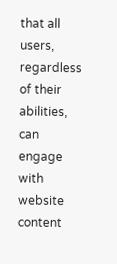that all users, regardless of their abilities, can engage with website content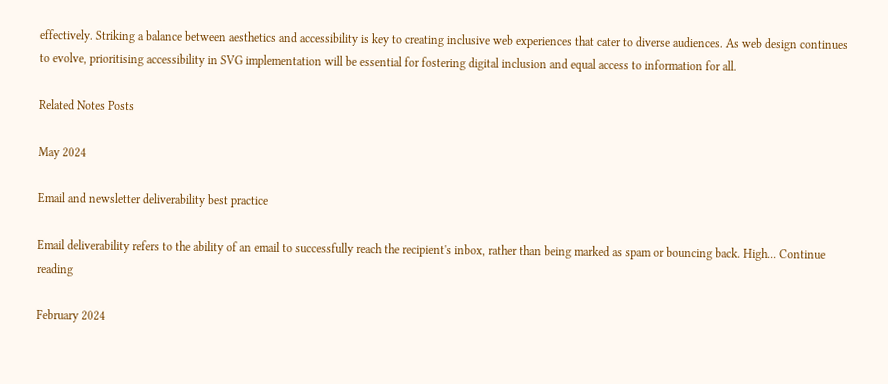effectively. Striking a balance between aesthetics and accessibility is key to creating inclusive web experiences that cater to diverse audiences. As web design continues to evolve, prioritising accessibility in SVG implementation will be essential for fostering digital inclusion and equal access to information for all.

Related Notes Posts

May 2024

Email and newsletter deliverability best practice

Email deliverability refers to the ability of an email to successfully reach the recipient's inbox, rather than being marked as spam or bouncing back. High... Continue reading

February 2024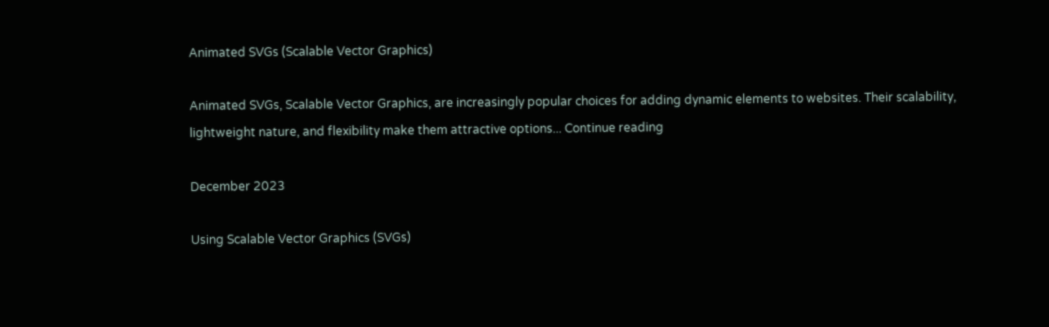Animated SVGs (Scalable Vector Graphics)

Animated SVGs, Scalable Vector Graphics, are increasingly popular choices for adding dynamic elements to websites. Their scalability, lightweight nature, and flexibility make them attractive options... Continue reading

December 2023

Using Scalable Vector Graphics (SVGs)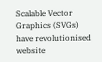Scalable Vector Graphics (SVGs) have revolutionised website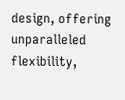design, offering unparalleled flexibility,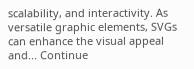scalability, and interactivity. As versatile graphic elements, SVGs can enhance the visual appeal and... Continue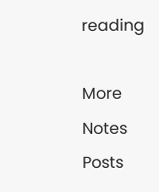reading

More Notes Posts